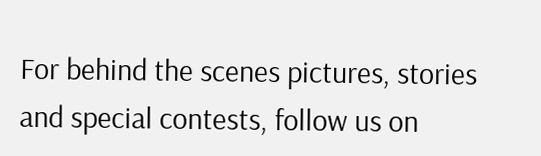For behind the scenes pictures, stories and special contests, follow us on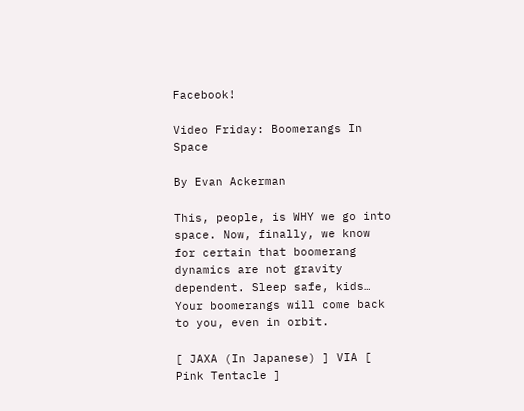Facebook!

Video Friday: Boomerangs In Space

By Evan Ackerman

This, people, is WHY we go into space. Now, finally, we know for certain that boomerang dynamics are not gravity dependent. Sleep safe, kids… Your boomerangs will come back to you, even in orbit.

[ JAXA (In Japanese) ] VIA [ Pink Tentacle ]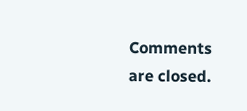Comments are closed.